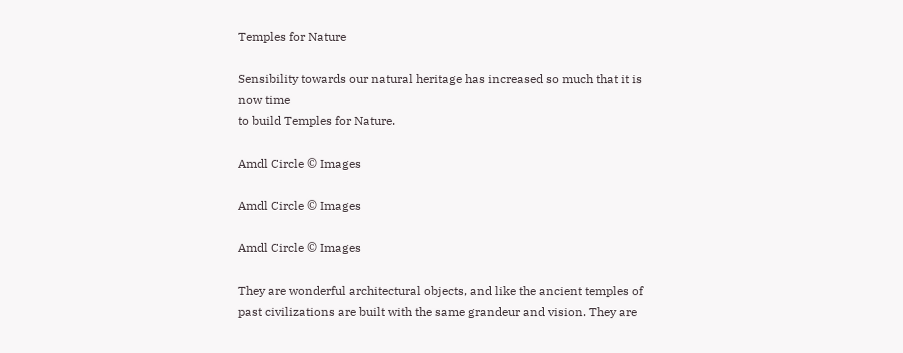Temples for Nature

Sensibility towards our natural heritage has increased so much that it is now time
to build Temples for Nature.

Amdl Circle © Images

Amdl Circle © Images

Amdl Circle © Images

They are wonderful architectural objects, and like the ancient temples of past civilizations are built with the same grandeur and vision. They are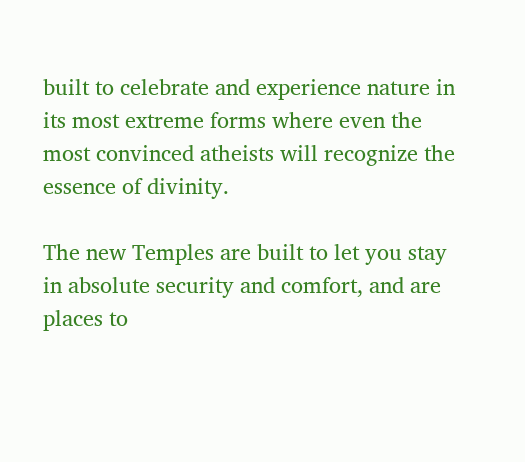built to celebrate and experience nature in its most extreme forms where even the most convinced atheists will recognize the essence of divinity.

The new Temples are built to let you stay in absolute security and comfort, and are places to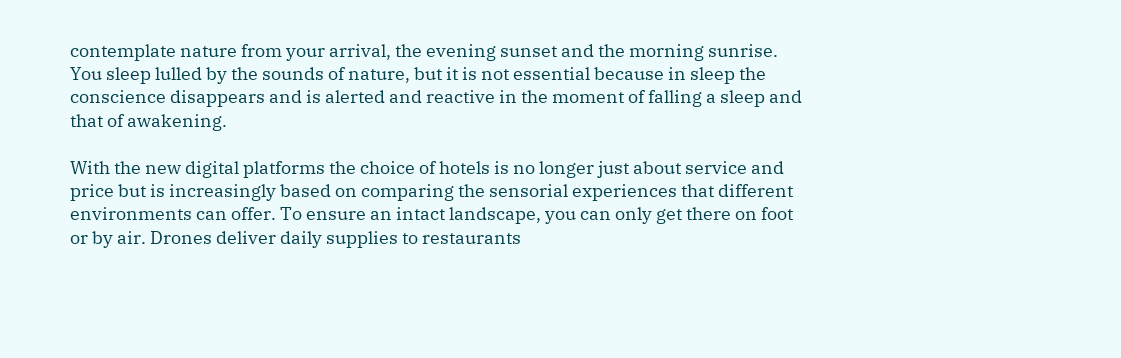contemplate nature from your arrival, the evening sunset and the morning sunrise. You sleep lulled by the sounds of nature, but it is not essential because in sleep the conscience disappears and is alerted and reactive in the moment of falling a sleep and that of awakening.

With the new digital platforms the choice of hotels is no longer just about service and price but is increasingly based on comparing the sensorial experiences that different environments can offer. To ensure an intact landscape, you can only get there on foot or by air. Drones deliver daily supplies to restaurants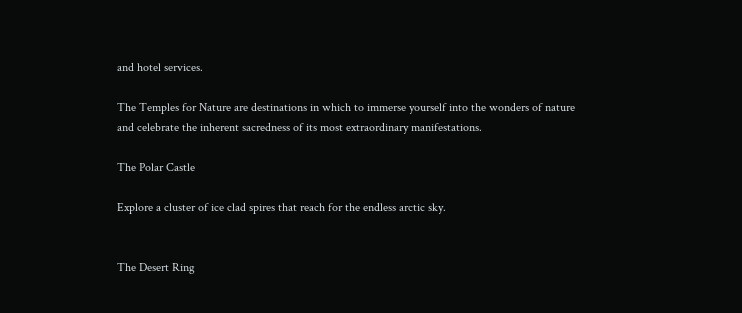and hotel services.

The Temples for Nature are destinations in which to immerse yourself into the wonders of nature and celebrate the inherent sacredness of its most extraordinary manifestations.

The Polar Castle

Explore a cluster of ice clad spires that reach for the endless arctic sky.


The Desert Ring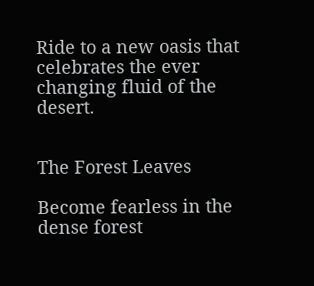Ride to a new oasis that celebrates the ever changing fluid of the desert.


The Forest Leaves

Become fearless in the dense forest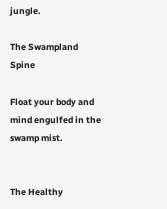jungle.

The Swampland Spine

Float your body and mind engulfed in the swamp mist.


The Healthy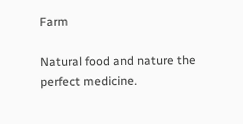Farm

Natural food and nature the perfect medicine.